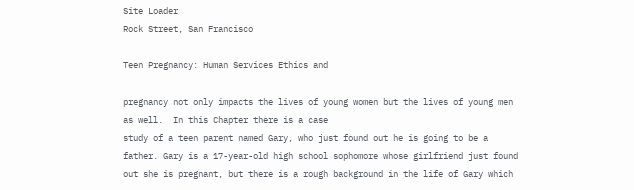Site Loader
Rock Street, San Francisco

Teen Pregnancy: Human Services Ethics and

pregnancy not only impacts the lives of young women but the lives of young men
as well.  In this Chapter there is a case
study of a teen parent named Gary, who just found out he is going to be a
father. Gary is a 17-year-old high school sophomore whose girlfriend just found
out she is pregnant, but there is a rough background in the life of Gary which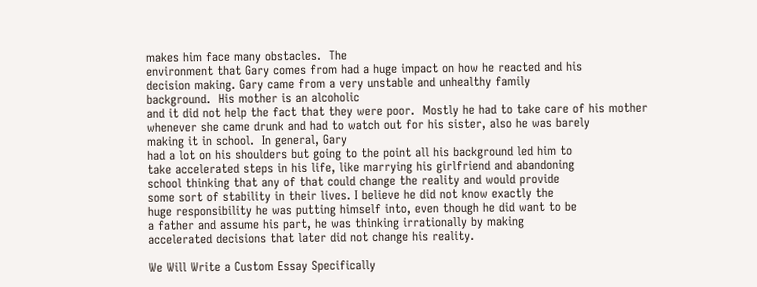makes him face many obstacles.  The
environment that Gary comes from had a huge impact on how he reacted and his
decision making. Gary came from a very unstable and unhealthy family
background.  His mother is an alcoholic
and it did not help the fact that they were poor.  Mostly he had to take care of his mother
whenever she came drunk and had to watch out for his sister, also he was barely
making it in school.  In general, Gary
had a lot on his shoulders but going to the point all his background led him to
take accelerated steps in his life, like marrying his girlfriend and abandoning
school thinking that any of that could change the reality and would provide
some sort of stability in their lives. I believe he did not know exactly the
huge responsibility he was putting himself into, even though he did want to be
a father and assume his part, he was thinking irrationally by making
accelerated decisions that later did not change his reality.

We Will Write a Custom Essay Specifically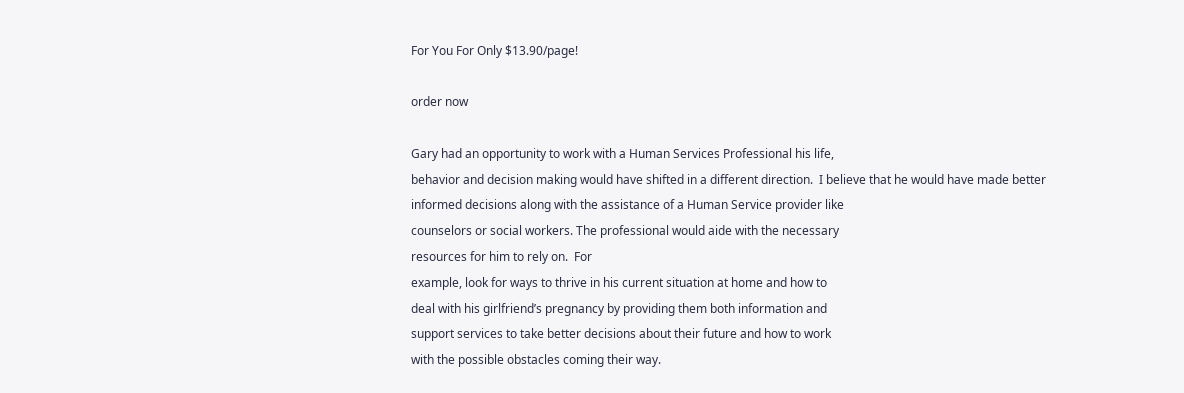For You For Only $13.90/page!

order now

Gary had an opportunity to work with a Human Services Professional his life,
behavior and decision making would have shifted in a different direction.  I believe that he would have made better
informed decisions along with the assistance of a Human Service provider like
counselors or social workers. The professional would aide with the necessary
resources for him to rely on.  For
example, look for ways to thrive in his current situation at home and how to
deal with his girlfriend’s pregnancy by providing them both information and
support services to take better decisions about their future and how to work
with the possible obstacles coming their way.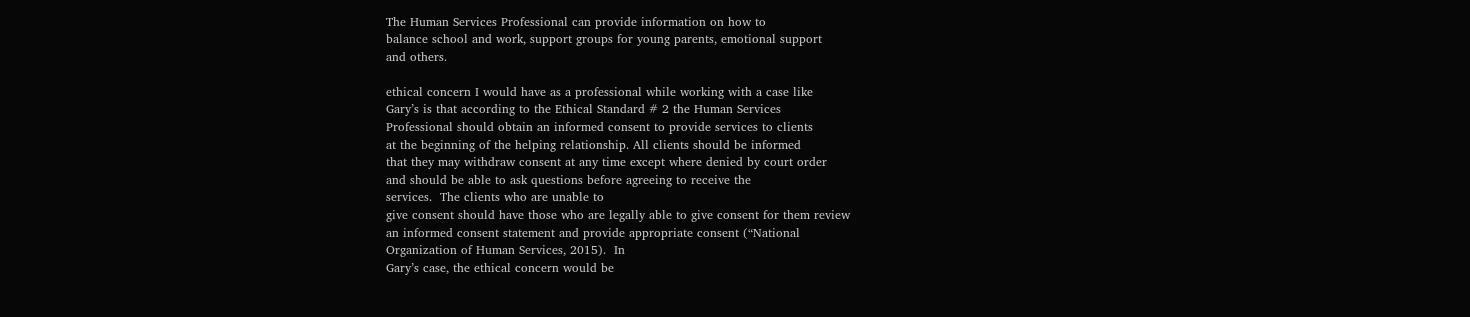The Human Services Professional can provide information on how to
balance school and work, support groups for young parents, emotional support
and others.

ethical concern I would have as a professional while working with a case like
Gary’s is that according to the Ethical Standard # 2 the Human Services
Professional should obtain an informed consent to provide services to clients
at the beginning of the helping relationship. All clients should be informed
that they may withdraw consent at any time except where denied by court order
and should be able to ask questions before agreeing to receive the
services.  The clients who are unable to
give consent should have those who are legally able to give consent for them review
an informed consent statement and provide appropriate consent (“National
Organization of Human Services, 2015).  In
Gary’s case, the ethical concern would be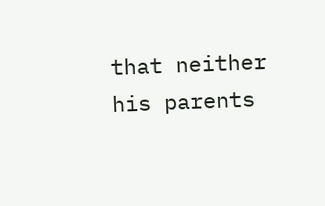that neither his parents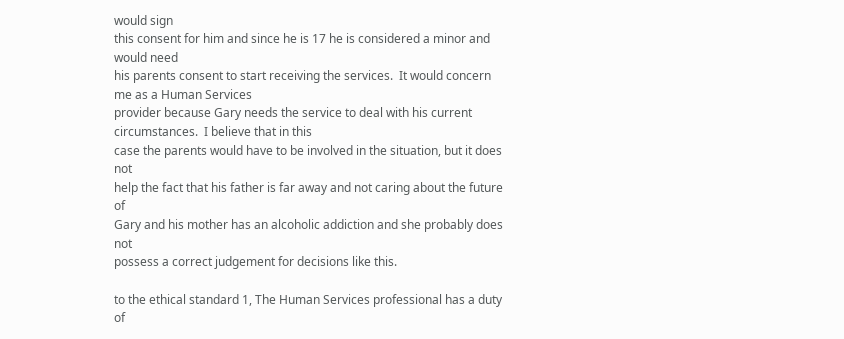would sign
this consent for him and since he is 17 he is considered a minor and would need
his parents consent to start receiving the services.  It would concern me as a Human Services
provider because Gary needs the service to deal with his current
circumstances.  I believe that in this
case the parents would have to be involved in the situation, but it does not
help the fact that his father is far away and not caring about the future of
Gary and his mother has an alcoholic addiction and she probably does not
possess a correct judgement for decisions like this.

to the ethical standard 1, The Human Services professional has a duty of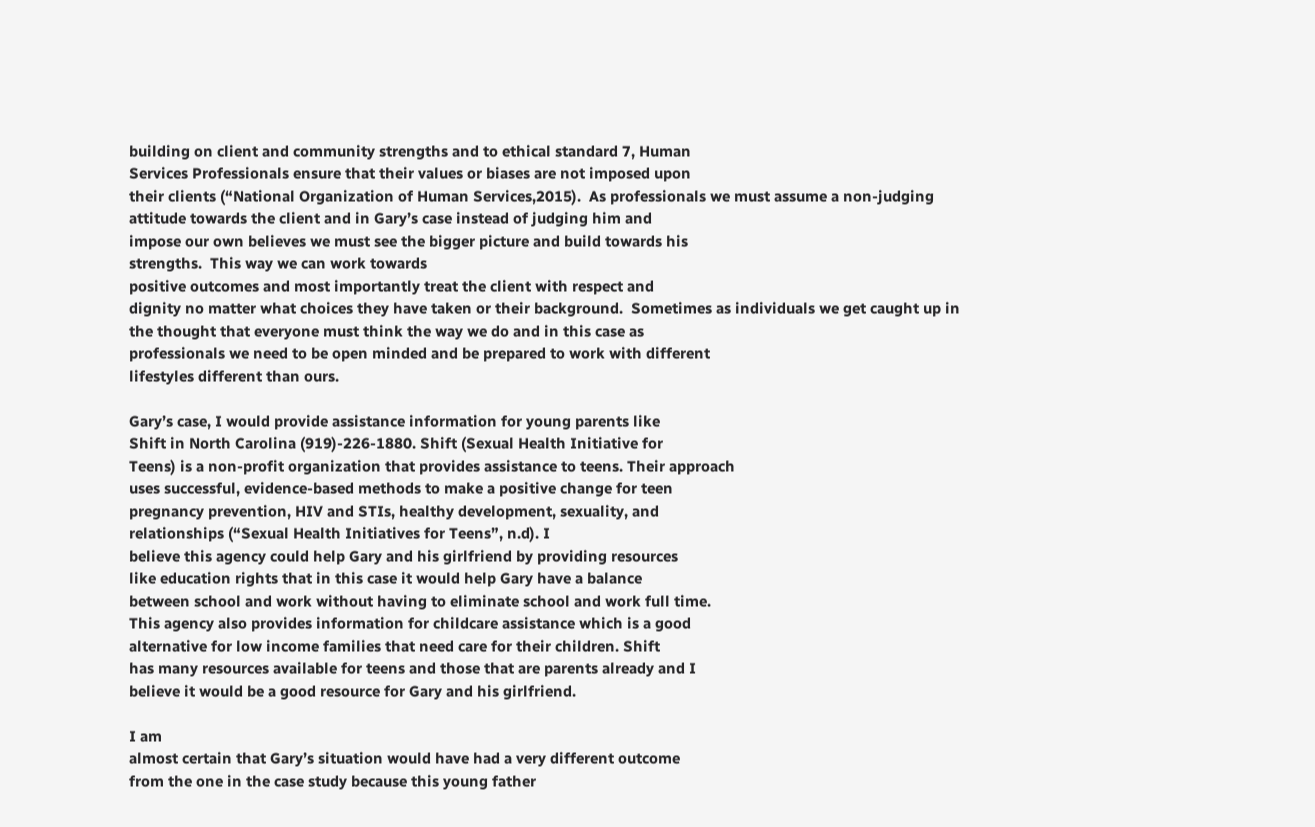building on client and community strengths and to ethical standard 7, Human
Services Professionals ensure that their values or biases are not imposed upon
their clients (“National Organization of Human Services,2015).  As professionals we must assume a non-judging
attitude towards the client and in Gary’s case instead of judging him and
impose our own believes we must see the bigger picture and build towards his
strengths.  This way we can work towards
positive outcomes and most importantly treat the client with respect and
dignity no matter what choices they have taken or their background.  Sometimes as individuals we get caught up in
the thought that everyone must think the way we do and in this case as
professionals we need to be open minded and be prepared to work with different
lifestyles different than ours.

Gary’s case, I would provide assistance information for young parents like
Shift in North Carolina (919)-226-1880. Shift (Sexual Health Initiative for
Teens) is a non-profit organization that provides assistance to teens. Their approach
uses successful, evidence-based methods to make a positive change for teen
pregnancy prevention, HIV and STIs, healthy development, sexuality, and
relationships (“Sexual Health Initiatives for Teens”, n.d). I
believe this agency could help Gary and his girlfriend by providing resources
like education rights that in this case it would help Gary have a balance
between school and work without having to eliminate school and work full time.
This agency also provides information for childcare assistance which is a good
alternative for low income families that need care for their children. Shift
has many resources available for teens and those that are parents already and I
believe it would be a good resource for Gary and his girlfriend.

I am
almost certain that Gary’s situation would have had a very different outcome
from the one in the case study because this young father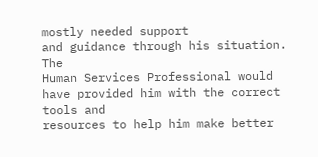mostly needed support
and guidance through his situation.  The
Human Services Professional would have provided him with the correct tools and
resources to help him make better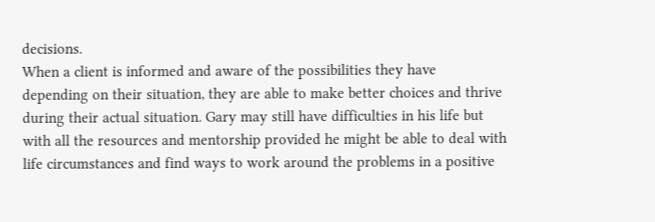decisions.
When a client is informed and aware of the possibilities they have
depending on their situation, they are able to make better choices and thrive
during their actual situation. Gary may still have difficulties in his life but
with all the resources and mentorship provided he might be able to deal with
life circumstances and find ways to work around the problems in a positive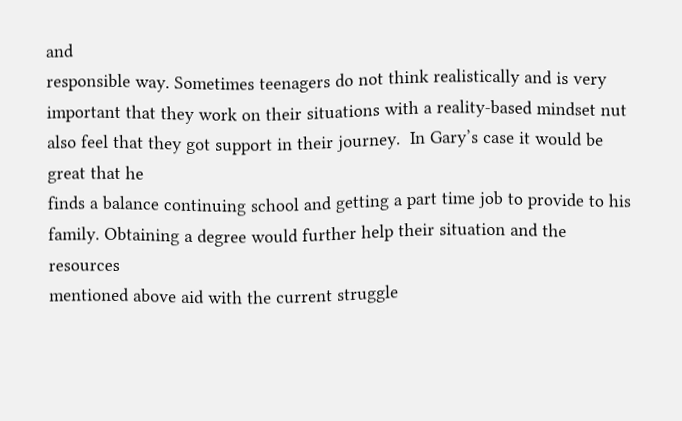and
responsible way. Sometimes teenagers do not think realistically and is very
important that they work on their situations with a reality-based mindset nut
also feel that they got support in their journey.  In Gary’s case it would be great that he
finds a balance continuing school and getting a part time job to provide to his
family. Obtaining a degree would further help their situation and the resources
mentioned above aid with the current struggle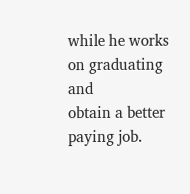while he works on graduating and
obtain a better paying job.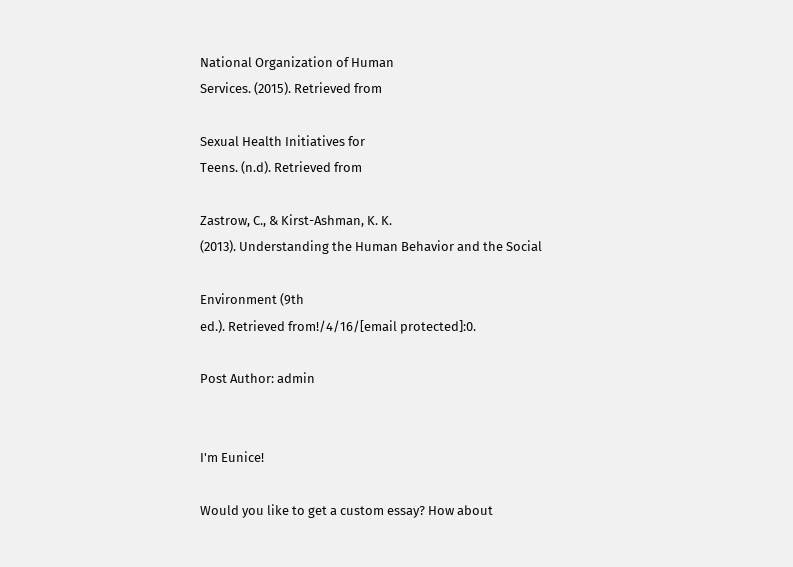National Organization of Human
Services. (2015). Retrieved from

Sexual Health Initiatives for
Teens. (n.d). Retrieved from

Zastrow, C., & Kirst-Ashman, K. K.
(2013). Understanding the Human Behavior and the Social

Environment (9th
ed.). Retrieved from!/4/16/[email protected]:0.

Post Author: admin


I'm Eunice!

Would you like to get a custom essay? How about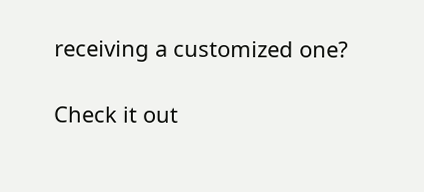receiving a customized one?

Check it out